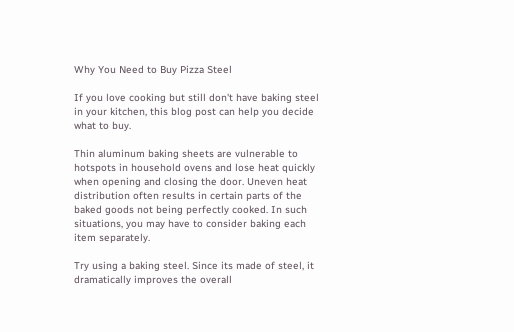Why You Need to Buy Pizza Steel

If you love cooking but still don't have baking steel in your kitchen, this blog post can help you decide what to buy.

Thin aluminum baking sheets are vulnerable to hotspots in household ovens and lose heat quickly when opening and closing the door. Uneven heat distribution often results in certain parts of the baked goods not being perfectly cooked. In such situations, you may have to consider baking each item separately.

Try using a baking steel. Since its made of steel, it dramatically improves the overall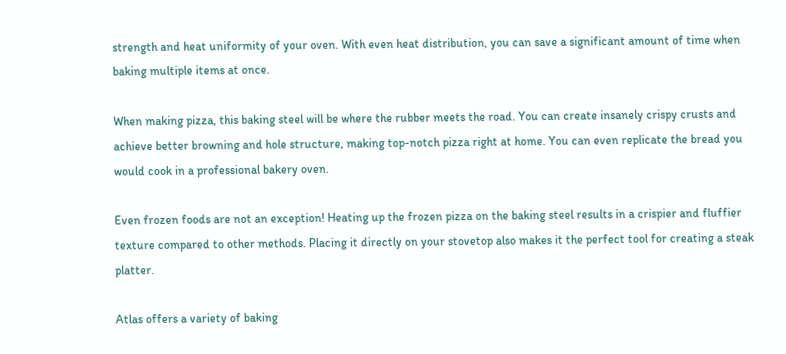strength and heat uniformity of your oven. With even heat distribution, you can save a significant amount of time when baking multiple items at once.

When making pizza, this baking steel will be where the rubber meets the road. You can create insanely crispy crusts and achieve better browning and hole structure, making top-notch pizza right at home. You can even replicate the bread you would cook in a professional bakery oven.

Even frozen foods are not an exception! Heating up the frozen pizza on the baking steel results in a crispier and fluffier texture compared to other methods. Placing it directly on your stovetop also makes it the perfect tool for creating a steak platter.

Atlas offers a variety of baking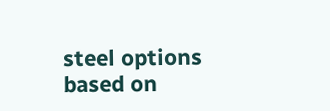steel options based on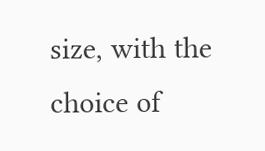size, with the choice of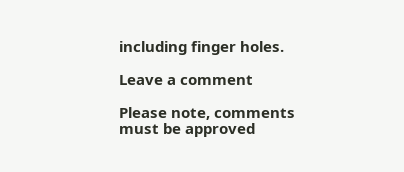including finger holes.

Leave a comment

Please note, comments must be approved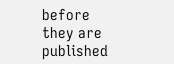before they are published